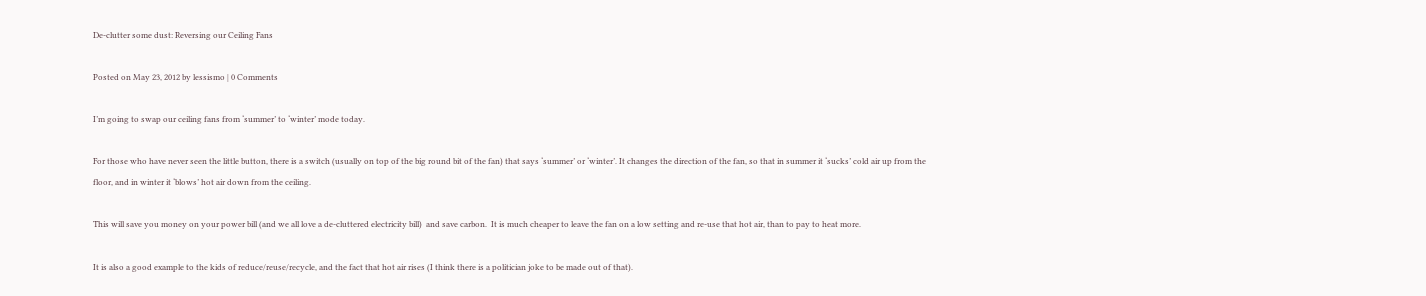De-clutter some dust: Reversing our Ceiling Fans

Posted on May 23, 2012 by lessismo | 0 Comments

I’m going to swap our ceiling fans from ‘summer’ to ‘winter’ mode today.

For those who have never seen the little button, there is a switch (usually on top of the big round bit of the fan) that says ‘summer’ or ‘winter’. It changes the direction of the fan, so that in summer it ‘sucks’ cold air up from the floor, and in winter it ‘blows’ hot air down from the ceiling.

This will save you money on your power bill (and we all love a de-cluttered electricity bill)  and save carbon.  It is much cheaper to leave the fan on a low setting and re-use that hot air, than to pay to heat more.

It is also a good example to the kids of reduce/reuse/recycle, and the fact that hot air rises (I think there is a politician joke to be made out of that).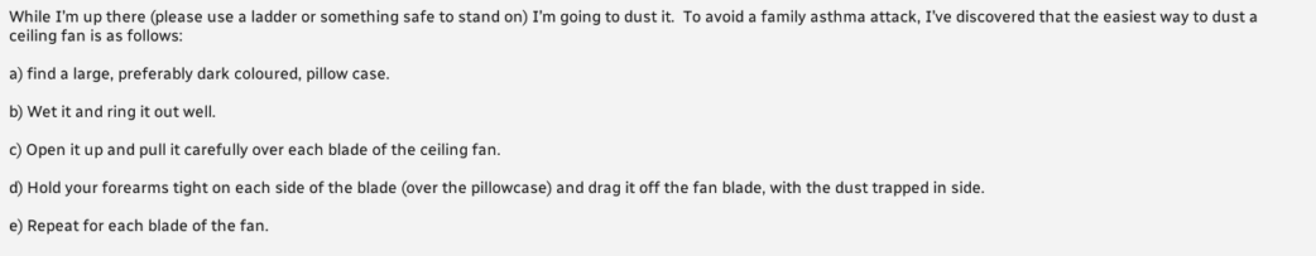While I’m up there (please use a ladder or something safe to stand on) I’m going to dust it.  To avoid a family asthma attack, I’ve discovered that the easiest way to dust a ceiling fan is as follows:

a) find a large, preferably dark coloured, pillow case.

b) Wet it and ring it out well.

c) Open it up and pull it carefully over each blade of the ceiling fan.

d) Hold your forearms tight on each side of the blade (over the pillowcase) and drag it off the fan blade, with the dust trapped in side.

e) Repeat for each blade of the fan.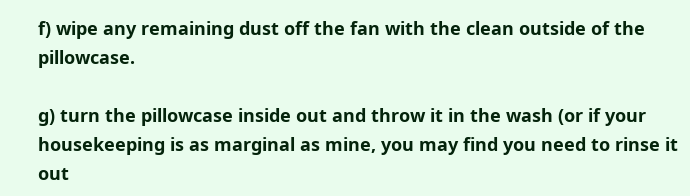f) wipe any remaining dust off the fan with the clean outside of the pillowcase.

g) turn the pillowcase inside out and throw it in the wash (or if your housekeeping is as marginal as mine, you may find you need to rinse it out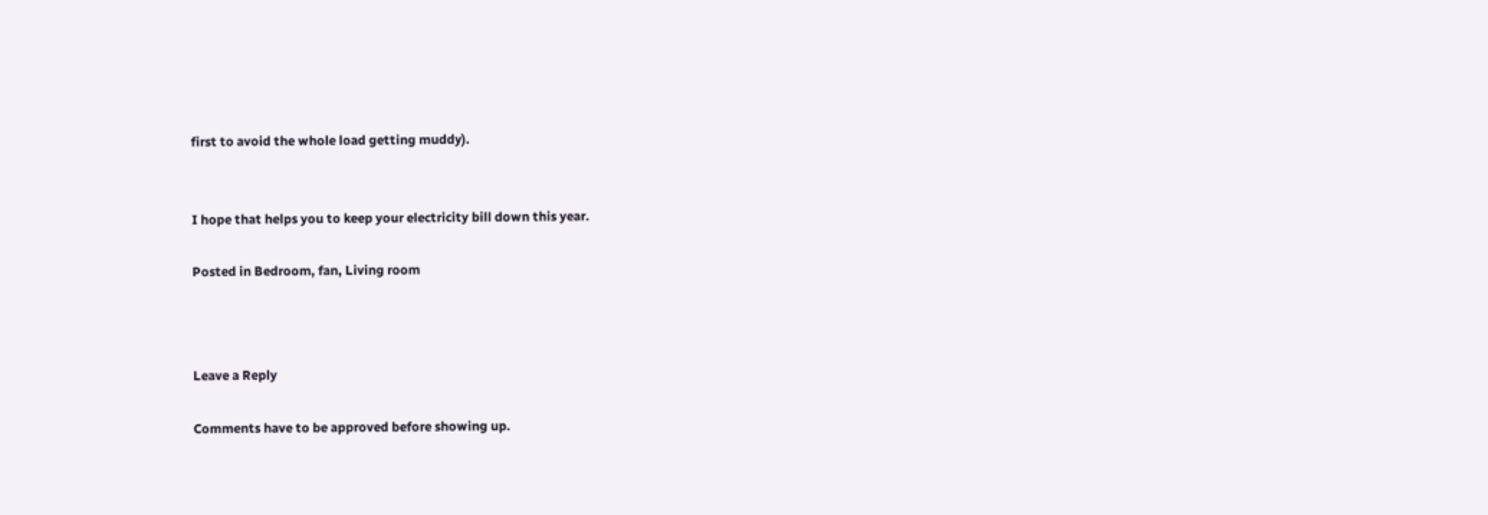first to avoid the whole load getting muddy).


I hope that helps you to keep your electricity bill down this year.

Posted in Bedroom, fan, Living room



Leave a Reply

Comments have to be approved before showing up.